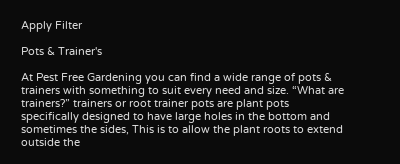Apply Filter

Pots & Trainer's

At Pest Free Gardening you can find a wide range of pots & trainers with something to suit every need and size. “What are trainers?” trainers or root trainer pots are plant pots specifically designed to have large holes in the bottom and sometimes the sides, This is to allow the plant roots to extend outside the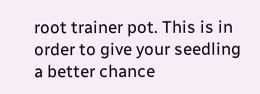root trainer pot. This is in order to give your seedling a better chance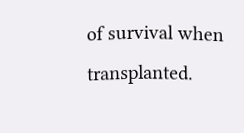of survival when transplanted.